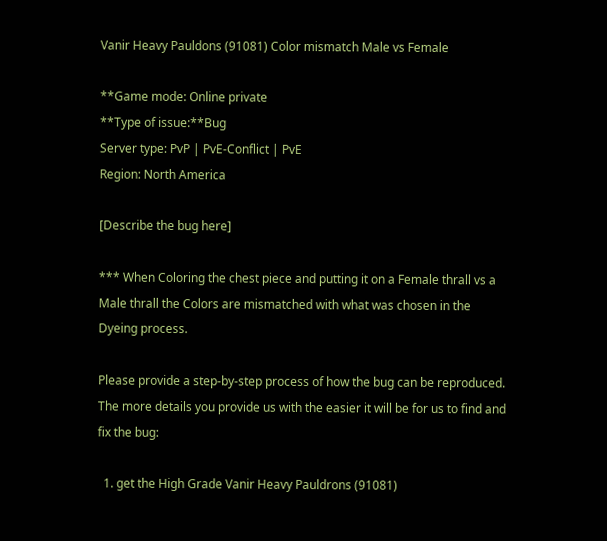Vanir Heavy Pauldons (91081) Color mismatch Male vs Female

**Game mode: Online private
**Type of issue:**Bug
Server type: PvP | PvE-Conflict | PvE
Region: North America

[Describe the bug here]

*** When Coloring the chest piece and putting it on a Female thrall vs a Male thrall the Colors are mismatched with what was chosen in the Dyeing process.

Please provide a step-by-step process of how the bug can be reproduced. The more details you provide us with the easier it will be for us to find and fix the bug:

  1. get the High Grade Vanir Heavy Pauldrons (91081)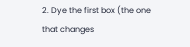2. Dye the first box (the one that changes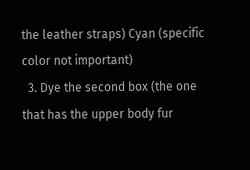the leather straps) Cyan (specific color not important)
  3. Dye the second box (the one that has the upper body fur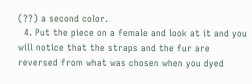(??) a second color.
  4. Put the piece on a female and look at it and you will notice that the straps and the fur are reversed from what was chosen when you dyed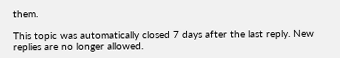them.

This topic was automatically closed 7 days after the last reply. New replies are no longer allowed.